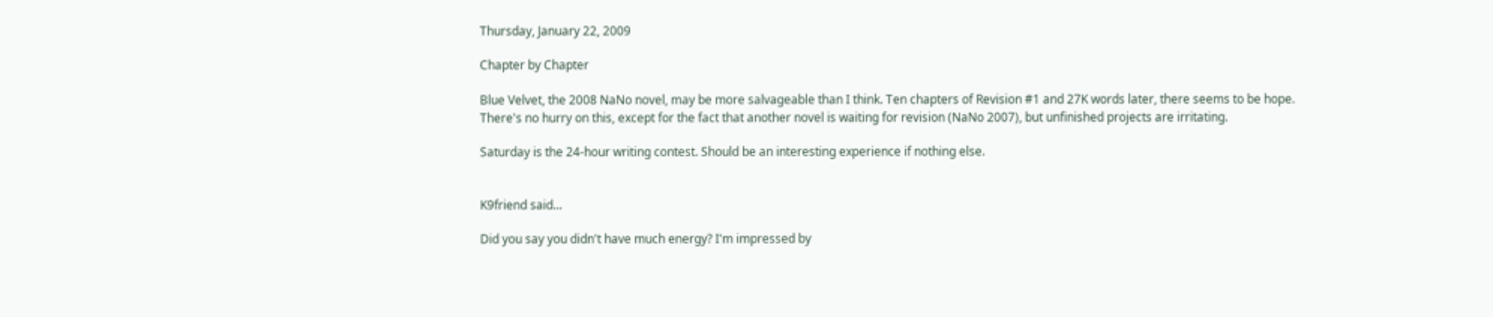Thursday, January 22, 2009

Chapter by Chapter

Blue Velvet, the 2008 NaNo novel, may be more salvageable than I think. Ten chapters of Revision #1 and 27K words later, there seems to be hope.
There's no hurry on this, except for the fact that another novel is waiting for revision (NaNo 2007), but unfinished projects are irritating.

Saturday is the 24-hour writing contest. Should be an interesting experience if nothing else.


K9friend said...

Did you say you didn't have much energy? I'm impressed by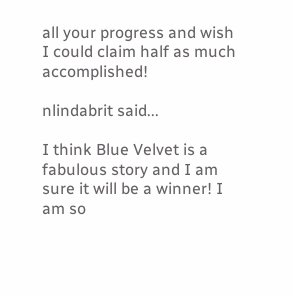all your progress and wish I could claim half as much accomplished!

nlindabrit said...

I think Blue Velvet is a fabulous story and I am sure it will be a winner! I am so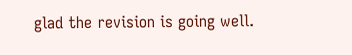glad the revision is going well.